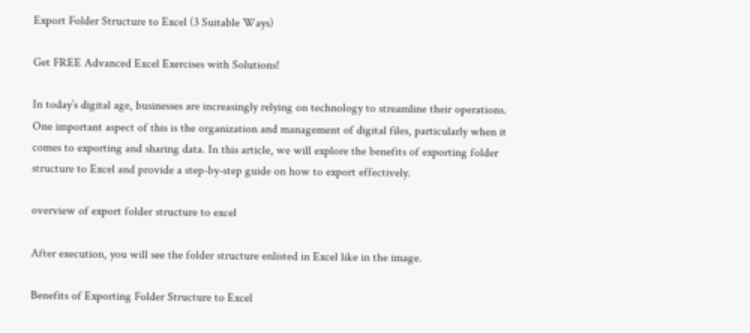Export Folder Structure to Excel (3 Suitable Ways)

Get FREE Advanced Excel Exercises with Solutions!

In today’s digital age, businesses are increasingly relying on technology to streamline their operations. One important aspect of this is the organization and management of digital files, particularly when it comes to exporting and sharing data. In this article, we will explore the benefits of exporting folder structure to Excel and provide a step-by-step guide on how to export effectively.

overview of export folder structure to excel

After execution, you will see the folder structure enlisted in Excel like in the image.

Benefits of Exporting Folder Structure to Excel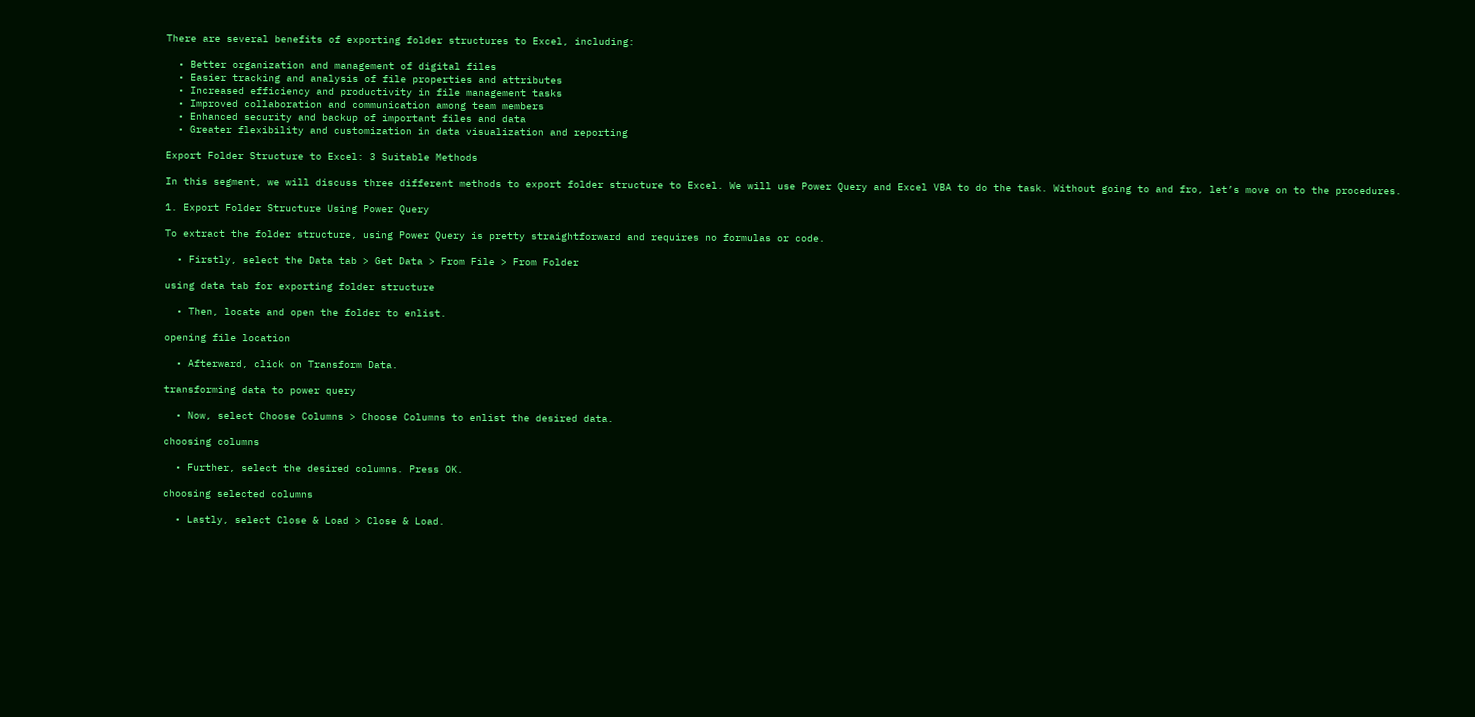There are several benefits of exporting folder structures to Excel, including:

  • Better organization and management of digital files
  • Easier tracking and analysis of file properties and attributes
  • Increased efficiency and productivity in file management tasks
  • Improved collaboration and communication among team members
  • Enhanced security and backup of important files and data
  • Greater flexibility and customization in data visualization and reporting

Export Folder Structure to Excel: 3 Suitable Methods

In this segment, we will discuss three different methods to export folder structure to Excel. We will use Power Query and Excel VBA to do the task. Without going to and fro, let’s move on to the procedures.

1. Export Folder Structure Using Power Query

To extract the folder structure, using Power Query is pretty straightforward and requires no formulas or code.

  • Firstly, select the Data tab > Get Data > From File > From Folder

using data tab for exporting folder structure

  • Then, locate and open the folder to enlist.

opening file location

  • Afterward, click on Transform Data.

transforming data to power query

  • Now, select Choose Columns > Choose Columns to enlist the desired data.

choosing columns

  • Further, select the desired columns. Press OK.

choosing selected columns

  • Lastly, select Close & Load > Close & Load.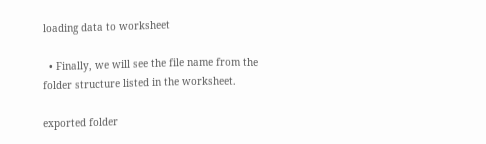loading data to worksheet

  • Finally, we will see the file name from the folder structure listed in the worksheet.

exported folder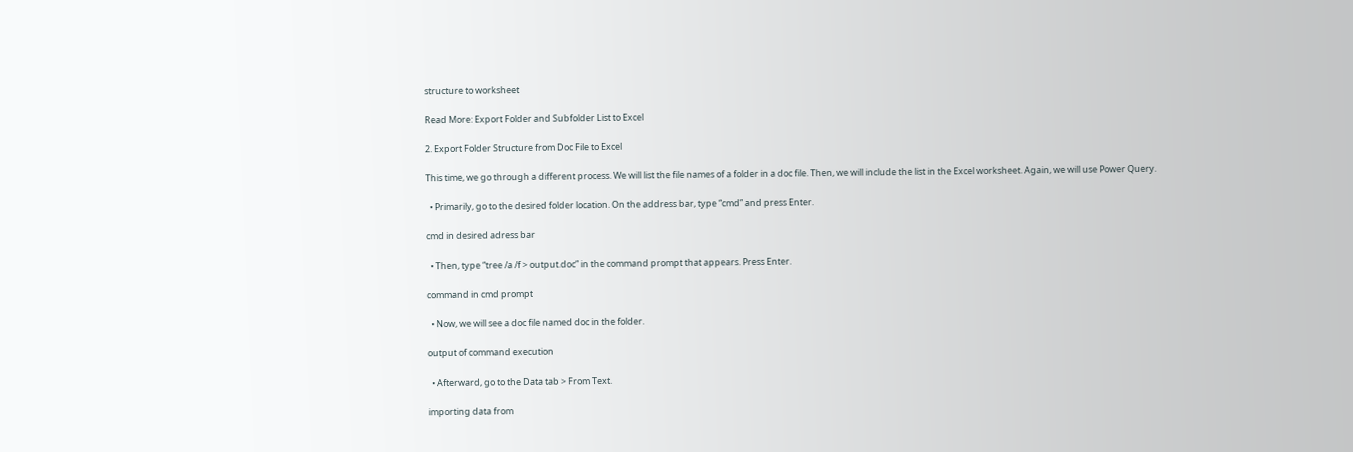structure to worksheet

Read More: Export Folder and Subfolder List to Excel

2. Export Folder Structure from Doc File to Excel

This time, we go through a different process. We will list the file names of a folder in a doc file. Then, we will include the list in the Excel worksheet. Again, we will use Power Query.

  • Primarily, go to the desired folder location. On the address bar, type “cmd” and press Enter.

cmd in desired adress bar

  • Then, type “tree /a /f > output.doc” in the command prompt that appears. Press Enter.

command in cmd prompt

  • Now, we will see a doc file named doc in the folder.

output of command execution

  • Afterward, go to the Data tab > From Text.

importing data from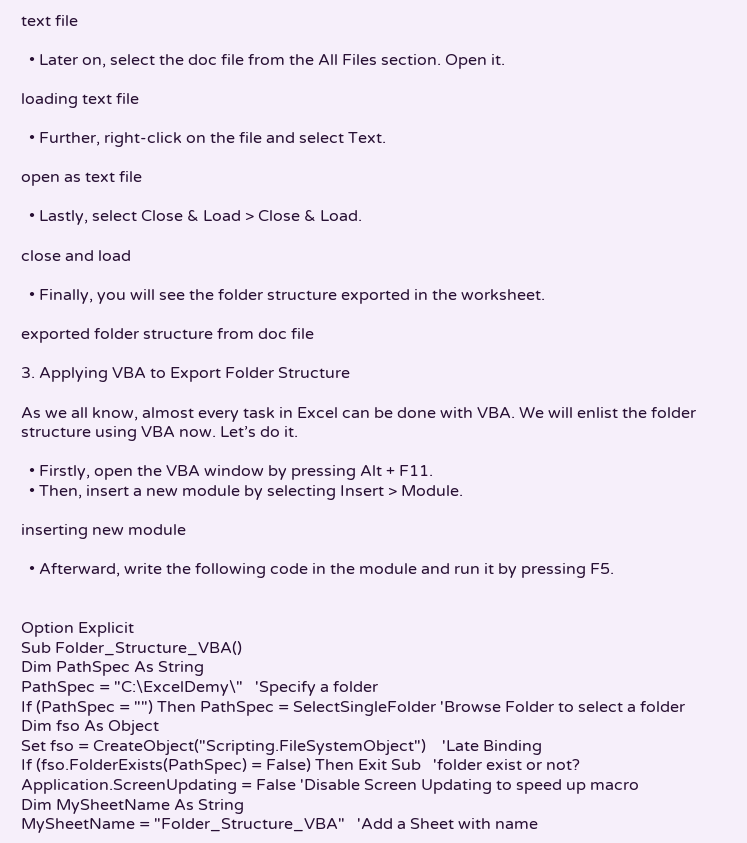text file

  • Later on, select the doc file from the All Files section. Open it.

loading text file

  • Further, right-click on the file and select Text.

open as text file

  • Lastly, select Close & Load > Close & Load.

close and load

  • Finally, you will see the folder structure exported in the worksheet.

exported folder structure from doc file

3. Applying VBA to Export Folder Structure

As we all know, almost every task in Excel can be done with VBA. We will enlist the folder structure using VBA now. Let’s do it.

  • Firstly, open the VBA window by pressing Alt + F11.
  • Then, insert a new module by selecting Insert > Module.

inserting new module

  • Afterward, write the following code in the module and run it by pressing F5.


Option Explicit
Sub Folder_Structure_VBA()
Dim PathSpec As String
PathSpec = "C:\ExcelDemy\"   'Specify a folder
If (PathSpec = "") Then PathSpec = SelectSingleFolder 'Browse Folder to select a folder
Dim fso As Object
Set fso = CreateObject("Scripting.FileSystemObject")    'Late Binding
If (fso.FolderExists(PathSpec) = False) Then Exit Sub   'folder exist or not?
Application.ScreenUpdating = False 'Disable Screen Updating to speed up macro
Dim MySheetName As String
MySheetName = "Folder_Structure_VBA"   'Add a Sheet with name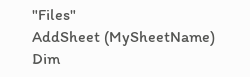"Files"
AddSheet (MySheetName)
Dim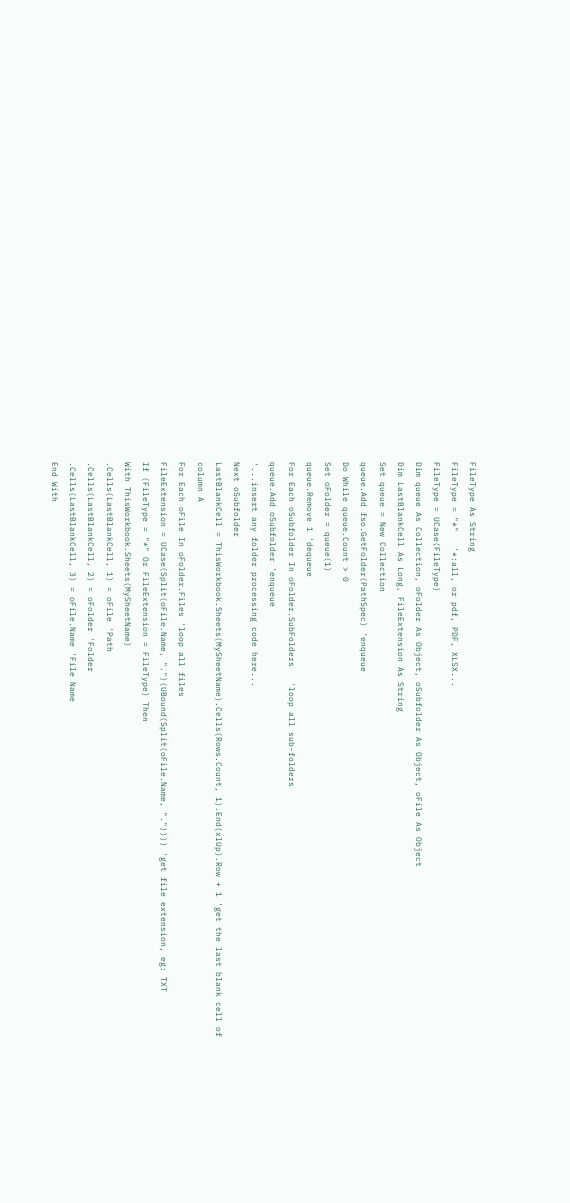FileType As String
FileType = "*"   '*:all, or pdf, PDF, XLSX...
FileType = UCase(FileType)
Dim queue As Collection, oFolder As Object, oSubfolder As Object, oFile As Object
Dim LastBlankCell As Long, FileExtension As String
Set queue = New Collection
queue.Add fso.GetFolder(PathSpec) 'enqueue
Do While queue.Count > 0
Set oFolder = queue(1)
queue.Remove 1 'dequeue
For Each oSubfolder In oFolder.SubFolders   'loop all sub-folders
queue.Add oSubfolder 'enqueue
'...insert any folder processing code here...
Next oSubfolder
LastBlankCell = ThisWorkbook.Sheets(MySheetName).Cells(Rows.Count, 1).End(xlUp).Row + 1 'get the last blank cell of column A
For Each oFile In oFolder.Files 'loop all files
FileExtension = UCase(Split(oFile.Name, ".")(UBound(Split(oFile.Name, ".")))) 'get file extension, eg: TXT
If (FileType = "*" Or FileExtension = FileType) Then
With ThisWorkbook.Sheets(MySheetName)
.Cells(LastBlankCell, 1) = oFile 'Path
.Cells(LastBlankCell, 2) = oFolder 'Folder
.Cells(LastBlankCell, 3) = oFile.Name 'File Name
End With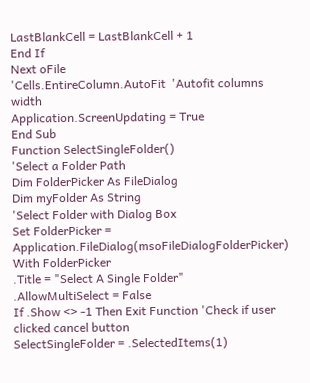LastBlankCell = LastBlankCell + 1
End If
Next oFile
'Cells.EntireColumn.AutoFit  'Autofit columns width
Application.ScreenUpdating = True
End Sub
Function SelectSingleFolder()
'Select a Folder Path
Dim FolderPicker As FileDialog
Dim myFolder As String
'Select Folder with Dialog Box
Set FolderPicker = Application.FileDialog(msoFileDialogFolderPicker)
With FolderPicker
.Title = "Select A Single Folder"
.AllowMultiSelect = False
If .Show <> -1 Then Exit Function 'Check if user clicked cancel button
SelectSingleFolder = .SelectedItems(1)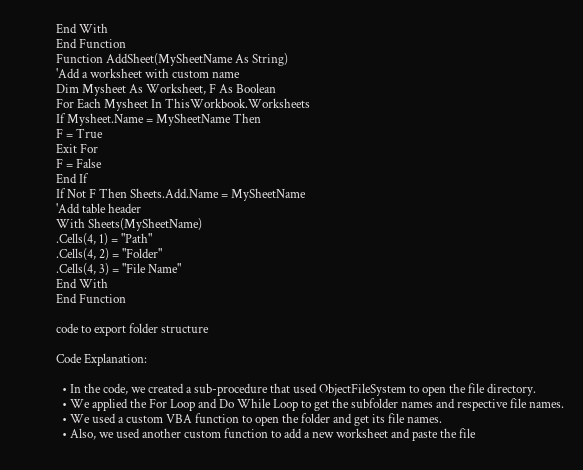End With
End Function
Function AddSheet(MySheetName As String)
'Add a worksheet with custom name
Dim Mysheet As Worksheet, F As Boolean
For Each Mysheet In ThisWorkbook.Worksheets
If Mysheet.Name = MySheetName Then
F = True
Exit For
F = False
End If
If Not F Then Sheets.Add.Name = MySheetName
'Add table header
With Sheets(MySheetName)
.Cells(4, 1) = "Path"
.Cells(4, 2) = "Folder"
.Cells(4, 3) = "File Name"
End With
End Function

code to export folder structure

Code Explanation:

  • In the code, we created a sub-procedure that used ObjectFileSystem to open the file directory.
  • We applied the For Loop and Do While Loop to get the subfolder names and respective file names.
  • We used a custom VBA function to open the folder and get its file names.
  • Also, we used another custom function to add a new worksheet and paste the file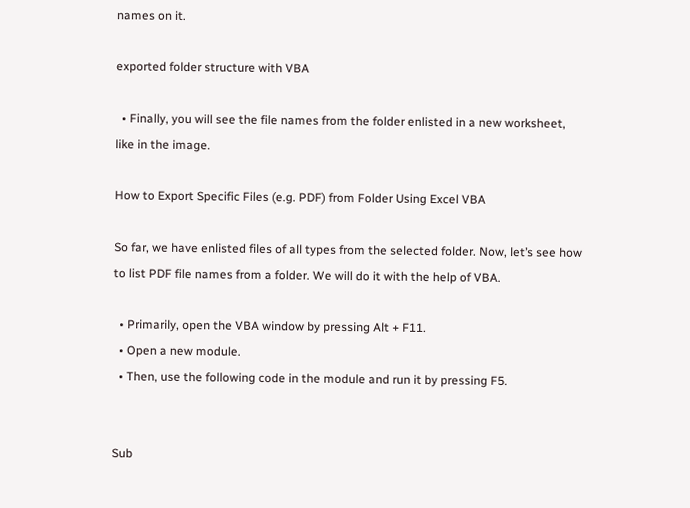names on it.

exported folder structure with VBA

  • Finally, you will see the file names from the folder enlisted in a new worksheet, like in the image.

How to Export Specific Files (e.g. PDF) from Folder Using Excel VBA

So far, we have enlisted files of all types from the selected folder. Now, let’s see how to list PDF file names from a folder. We will do it with the help of VBA.

  • Primarily, open the VBA window by pressing Alt + F11.
  • Open a new module.
  • Then, use the following code in the module and run it by pressing F5.


Sub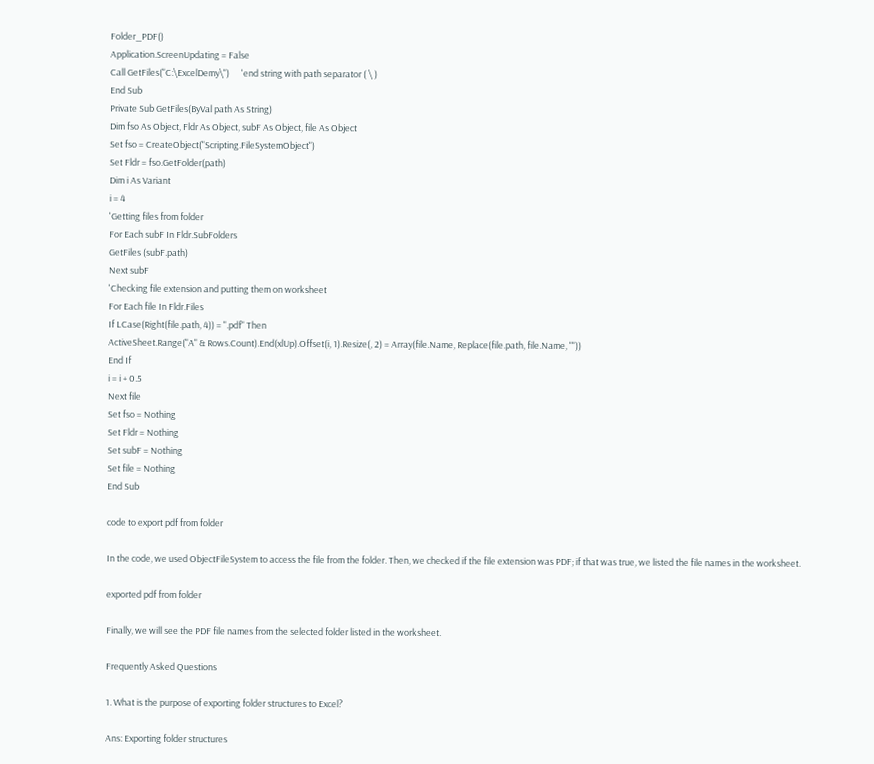Folder_PDF()
Application.ScreenUpdating = False
Call GetFiles("C:\ExcelDemy\")      'end string with path separator ( \ )
End Sub
Private Sub GetFiles(ByVal path As String)
Dim fso As Object, Fldr As Object, subF As Object, file As Object
Set fso = CreateObject("Scripting.FileSystemObject")
Set Fldr = fso.GetFolder(path)
Dim i As Variant
i = 4
'Getting files from folder
For Each subF In Fldr.SubFolders
GetFiles (subF.path)
Next subF
'Checking file extension and putting them on worksheet
For Each file In Fldr.Files
If LCase(Right(file.path, 4)) = ".pdf" Then
ActiveSheet.Range("A" & Rows.Count).End(xlUp).Offset(i, 1).Resize(, 2) = Array(file.Name, Replace(file.path, file.Name, ""))
End If
i = i + 0.5
Next file
Set fso = Nothing
Set Fldr = Nothing
Set subF = Nothing
Set file = Nothing
End Sub

code to export pdf from folder

In the code, we used ObjectFileSystem to access the file from the folder. Then, we checked if the file extension was PDF; if that was true, we listed the file names in the worksheet.

exported pdf from folder

Finally, we will see the PDF file names from the selected folder listed in the worksheet.

Frequently Asked Questions

1. What is the purpose of exporting folder structures to Excel?

Ans: Exporting folder structures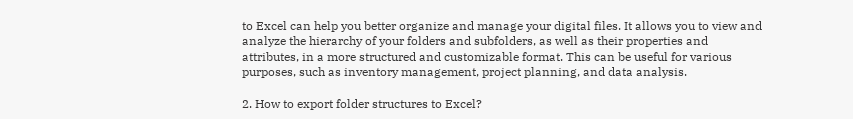to Excel can help you better organize and manage your digital files. It allows you to view and analyze the hierarchy of your folders and subfolders, as well as their properties and attributes, in a more structured and customizable format. This can be useful for various purposes, such as inventory management, project planning, and data analysis.

2. How to export folder structures to Excel?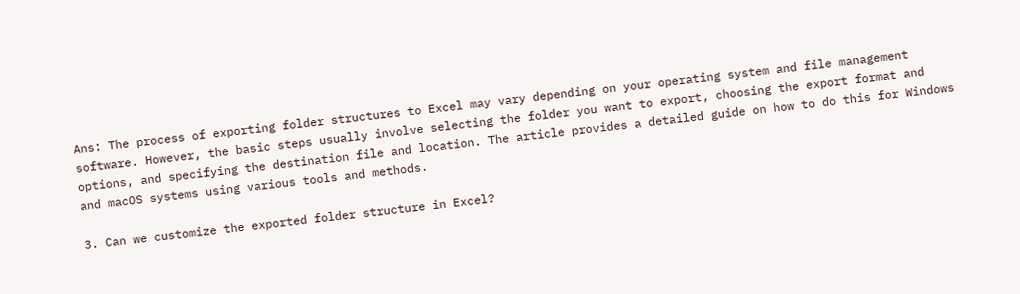Ans: The process of exporting folder structures to Excel may vary depending on your operating system and file management software. However, the basic steps usually involve selecting the folder you want to export, choosing the export format and options, and specifying the destination file and location. The article provides a detailed guide on how to do this for Windows and macOS systems using various tools and methods.

3. Can we customize the exported folder structure in Excel?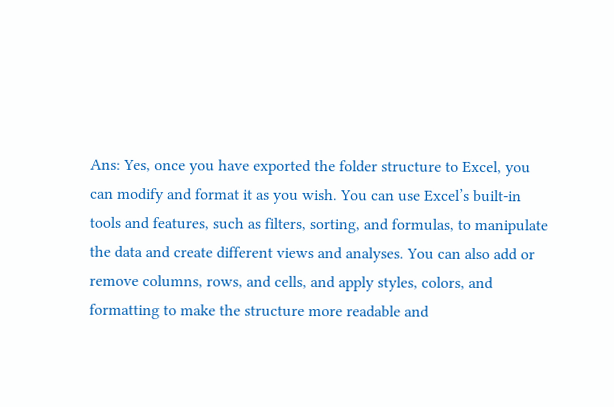Ans: Yes, once you have exported the folder structure to Excel, you can modify and format it as you wish. You can use Excel’s built-in tools and features, such as filters, sorting, and formulas, to manipulate the data and create different views and analyses. You can also add or remove columns, rows, and cells, and apply styles, colors, and formatting to make the structure more readable and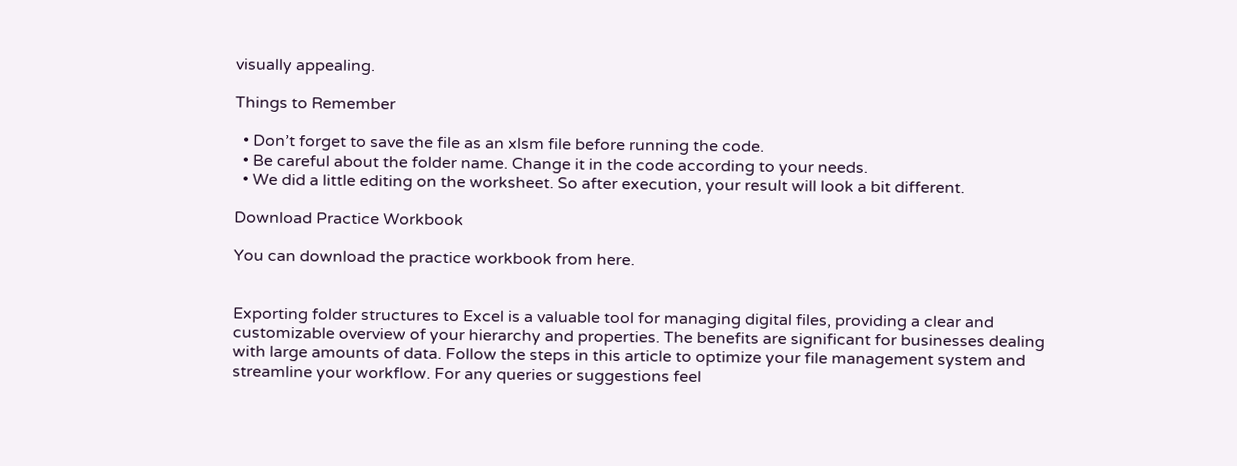visually appealing.

Things to Remember

  • Don’t forget to save the file as an xlsm file before running the code.
  • Be careful about the folder name. Change it in the code according to your needs.
  • We did a little editing on the worksheet. So after execution, your result will look a bit different.

Download Practice Workbook

You can download the practice workbook from here.


Exporting folder structures to Excel is a valuable tool for managing digital files, providing a clear and customizable overview of your hierarchy and properties. The benefits are significant for businesses dealing with large amounts of data. Follow the steps in this article to optimize your file management system and streamline your workflow. For any queries or suggestions feel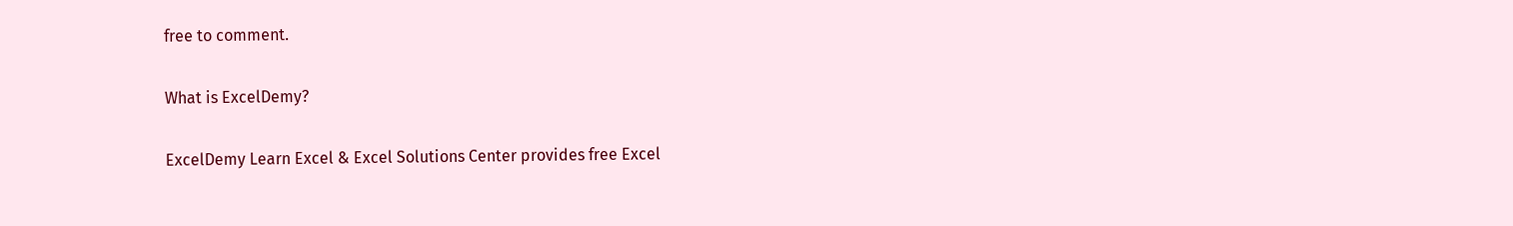free to comment.

What is ExcelDemy?

ExcelDemy Learn Excel & Excel Solutions Center provides free Excel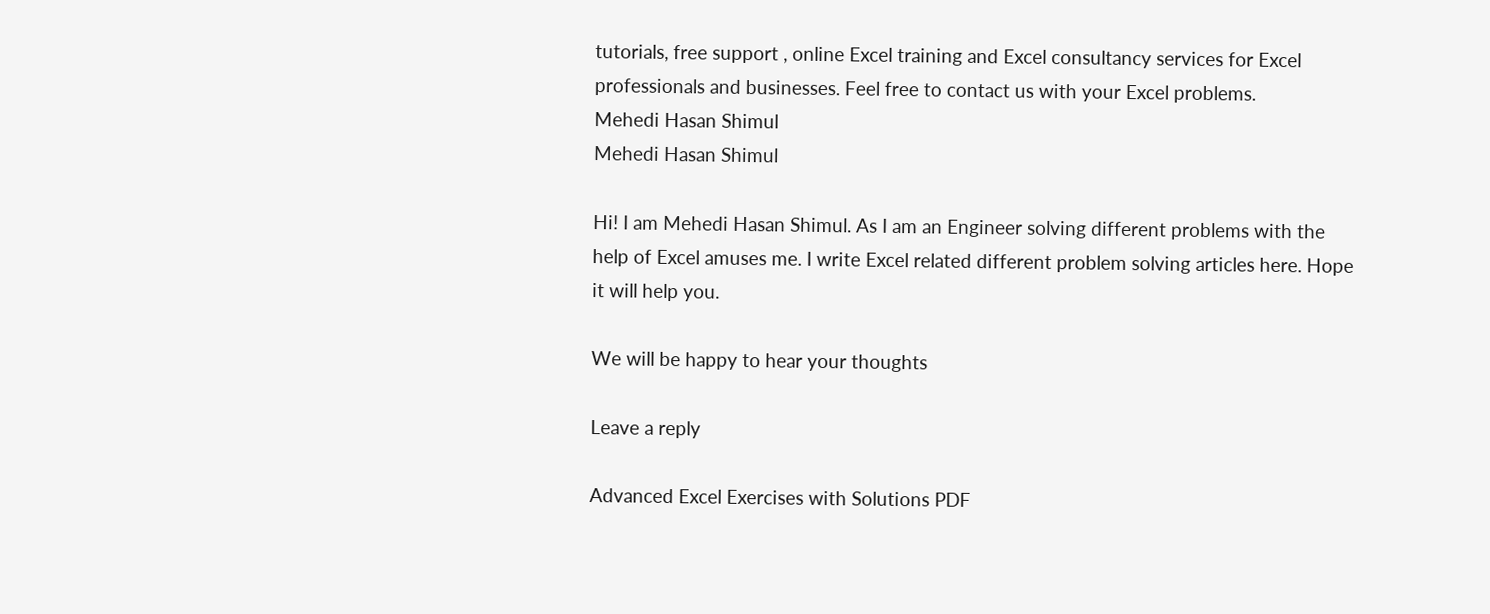tutorials, free support , online Excel training and Excel consultancy services for Excel professionals and businesses. Feel free to contact us with your Excel problems.
Mehedi Hasan Shimul
Mehedi Hasan Shimul

Hi! I am Mehedi Hasan Shimul. As I am an Engineer solving different problems with the help of Excel amuses me. I write Excel related different problem solving articles here. Hope it will help you.

We will be happy to hear your thoughts

Leave a reply

Advanced Excel Exercises with Solutions PDF